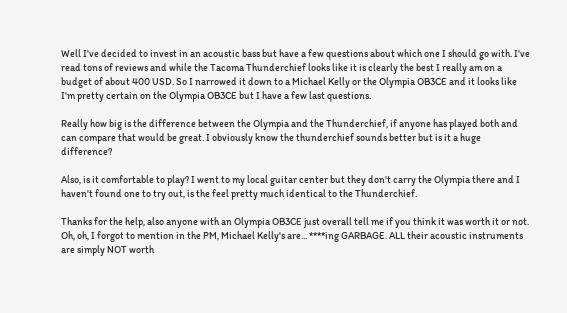Well I've decided to invest in an acoustic bass but have a few questions about which one I should go with. I've read tons of reviews and while the Tacoma Thunderchief looks like it is clearly the best I really am on a budget of about 400 USD. So I narrowed it down to a Michael Kelly or the Olympia OB3CE and it looks like I'm pretty certain on the Olympia OB3CE but I have a few last questions.

Really how big is the difference between the Olympia and the Thunderchief, if anyone has played both and can compare that would be great. I obviously know the thunderchief sounds better but is it a huge difference?

Also, is it comfortable to play? I went to my local guitar center but they don't carry the Olympia there and I haven't found one to try out, is the feel pretty much identical to the Thunderchief.

Thanks for the help, also anyone with an Olympia OB3CE just overall tell me if you think it was worth it or not.
Oh, oh, I forgot to mention in the PM, Michael Kelly's are... ****ing GARBAGE. ALL their acoustic instruments are simply NOT worth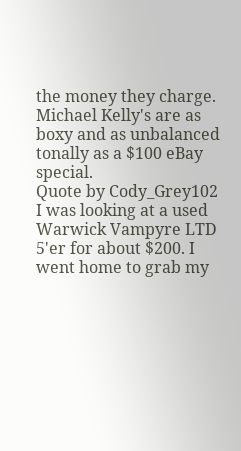the money they charge. Michael Kelly's are as boxy and as unbalanced tonally as a $100 eBay special.
Quote by Cody_Grey102
I was looking at a used Warwick Vampyre LTD 5'er for about $200. I went home to grab my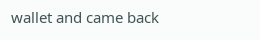wallet and came back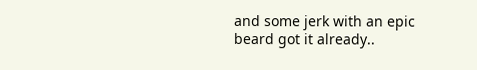and some jerk with an epic beard got it already..